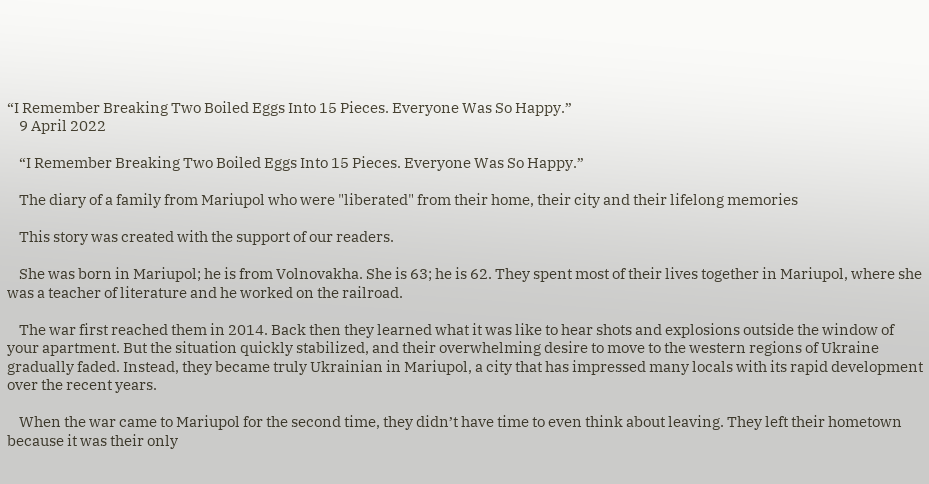“I Remember Breaking Two Boiled Eggs Into 15 Pieces. Everyone Was So Happy.”
    9 April 2022

    “I Remember Breaking Two Boiled Eggs Into 15 Pieces. Everyone Was So Happy.”

    The diary of a family from Mariupol who were "liberated" from their home, their city and their lifelong memories

    This story was created with the support of our readers.

    She was born in Mariupol; he is from Volnovakha. She is 63; he is 62. They spent most of their lives together in Mariupol, where she was a teacher of literature and he worked on the railroad.

    The war first reached them in 2014. Back then they learned what it was like to hear shots and explosions outside the window of your apartment. But the situation quickly stabilized, and their overwhelming desire to move to the western regions of Ukraine gradually faded. Instead, they became truly Ukrainian in Mariupol, a city that has impressed many locals with its rapid development over the recent years.

    When the war came to Mariupol for the second time, they didn’t have time to even think about leaving. They left their hometown because it was their only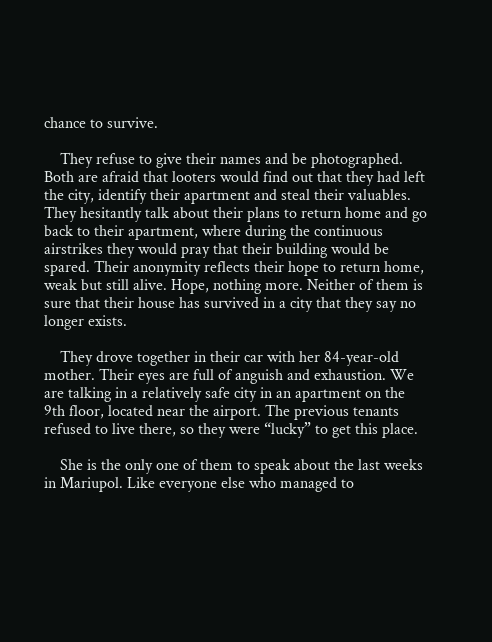chance to survive.

    They refuse to give their names and be photographed. Both are afraid that looters would find out that they had left the city, identify their apartment and steal their valuables. They hesitantly talk about their plans to return home and go back to their apartment, where during the continuous airstrikes they would pray that their building would be spared. Their anonymity reflects their hope to return home, weak but still alive. Hope, nothing more. Neither of them is sure that their house has survived in a city that they say no longer exists.

    They drove together in their car with her 84-year-old mother. Their eyes are full of anguish and exhaustion. We are talking in a relatively safe city in an apartment on the 9th floor, located near the airport. The previous tenants refused to live there, so they were “lucky” to get this place.

    She is the only one of them to speak about the last weeks in Mariupol. Like everyone else who managed to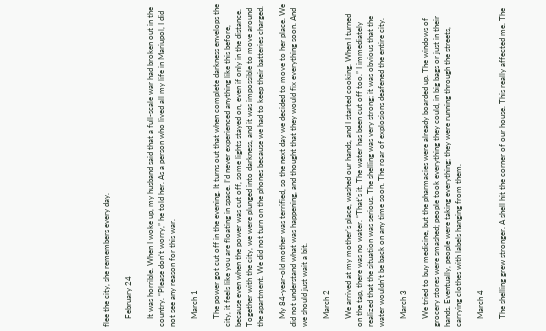flee the city, she remembers every day.

    February 24

    It was horrible. When I woke up, my husband said that a full-scale war had broken out in the country. “Please don’t worry,” he told her. As a person who lived all my life in Mariupol, I did not see any reason for this war.

    March 1

    The power got cut off in the evening. It turns out that when complete darkness envelops the city, it feels like you are floating in space. I’d never experienced anything like this before, because even when the power was cut off, some lights stayed on, even if only in the distance. Together with the city, we were plunged into darkness, and it was impossible to move around the apartment. We did not turn on the phones because we had to keep their batteries charged.

    My 84-year-old mother was terrified, so the next day we decided to move to her place. We did not understand what was happening, and thought that they would fix everything soon. And we should just wait a bit.

    March 2

    We arrived at my mother’s place, washed our hands, and I started cooking. When I turned on the tap, there was no water. “That’s it. The water has been cut off too.” I immediately realized that the situation was serious. The shelling was very strong; it was obvious that the water wouldn’t be back on any time soon. The roar of explosions deafened the entire city.

    March 3

    We tried to buy medicine, but the pharmacies were already boarded up. The windows of grocery stores were smashed; people took everything they could, in big bags or just in their hands. Eventually, people were taking everything; they were running through the streets, carrying clothes with labels hanging from them.

    March 4

    The shelling grew stronger. A shell hit the corner of our house. This really affected me. The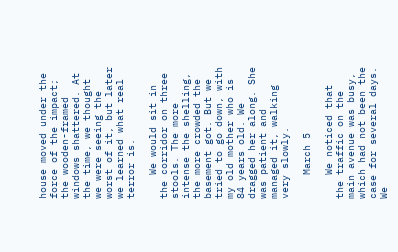house moved under the force of the impact; the wooden-framed windows shattered. At the time, we thought we were seeing the worst of it, but later we learned what real terror is.

    We would sit in the corridor on three stools. The more intense the shelling, the more crowded the basement got. But we tried to go down, with my old mother who is 84 years old. We dragged her along. She was patient and managed it, walking very slowly.

    March 5

    We noticed that the traffic on the main avenue was busy, which had not been the case for several days. We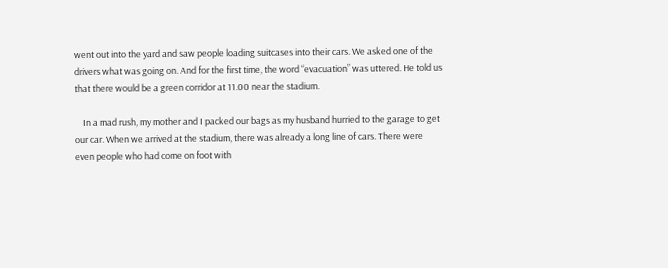went out into the yard and saw people loading suitcases into their cars. We asked one of the drivers what was going on. And for the first time, the word “evacuation” was uttered. He told us that there would be a green corridor at 11.00 near the stadium.

    In a mad rush, my mother and I packed our bags as my husband hurried to the garage to get our car. When we arrived at the stadium, there was already a long line of cars. There were even people who had come on foot with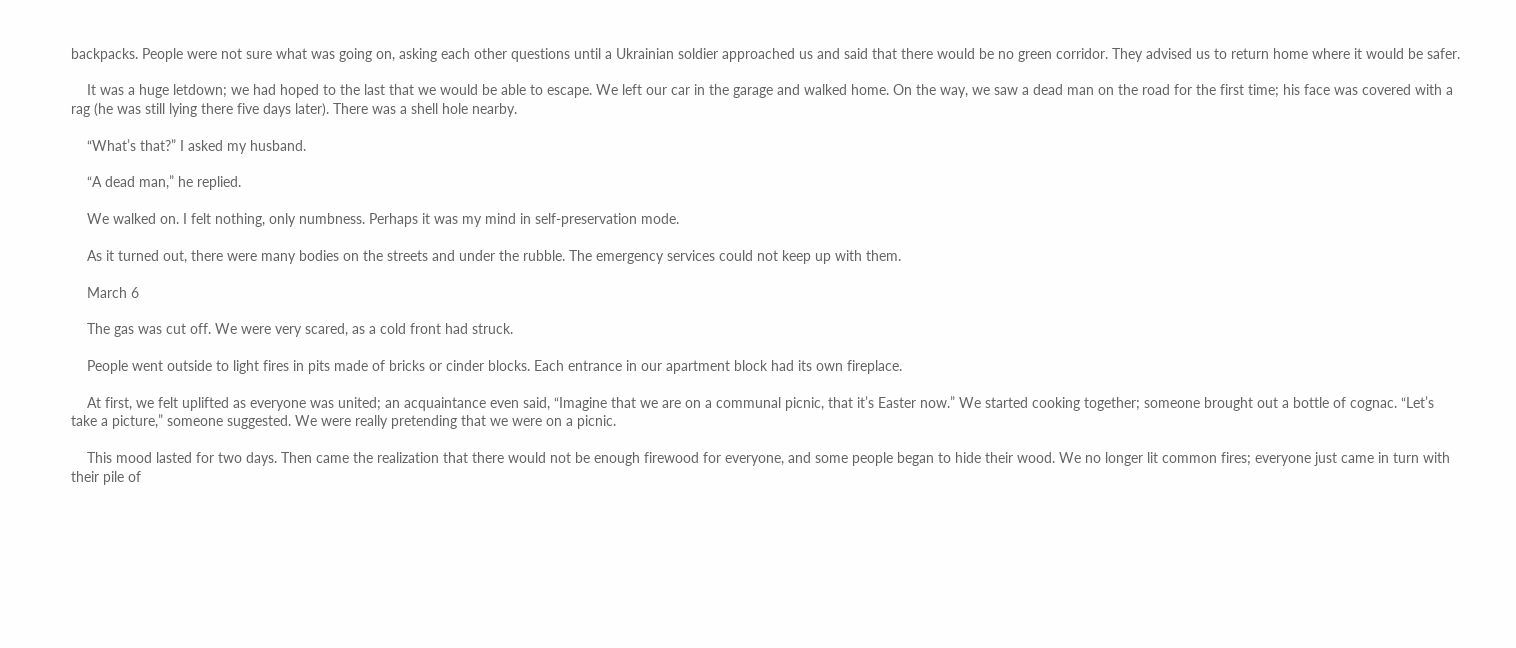backpacks. People were not sure what was going on, asking each other questions until a Ukrainian soldier approached us and said that there would be no green corridor. They advised us to return home where it would be safer.

    It was a huge letdown; we had hoped to the last that we would be able to escape. We left our car in the garage and walked home. On the way, we saw a dead man on the road for the first time; his face was covered with a rag (he was still lying there five days later). There was a shell hole nearby.

    “What’s that?” I asked my husband.

    “A dead man,” he replied.

    We walked on. I felt nothing, only numbness. Perhaps it was my mind in self-preservation mode.

    As it turned out, there were many bodies on the streets and under the rubble. The emergency services could not keep up with them.

    March 6

    The gas was cut off. We were very scared, as a cold front had struck.

    People went outside to light fires in pits made of bricks or cinder blocks. Each entrance in our apartment block had its own fireplace.

    At first, we felt uplifted as everyone was united; an acquaintance even said, “Imagine that we are on a communal picnic, that it’s Easter now.” We started cooking together; someone brought out a bottle of cognac. “Let’s take a picture,” someone suggested. We were really pretending that we were on a picnic.

    This mood lasted for two days. Then came the realization that there would not be enough firewood for everyone, and some people began to hide their wood. We no longer lit common fires; everyone just came in turn with their pile of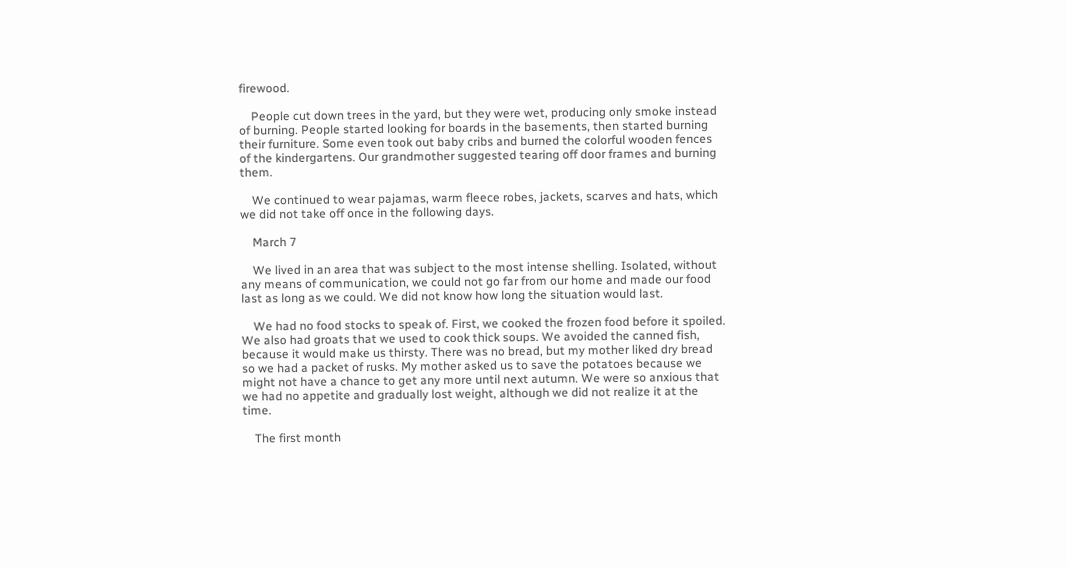firewood.

    People cut down trees in the yard, but they were wet, producing only smoke instead of burning. People started looking for boards in the basements, then started burning their furniture. Some even took out baby cribs and burned the colorful wooden fences of the kindergartens. Our grandmother suggested tearing off door frames and burning them.

    We continued to wear pajamas, warm fleece robes, jackets, scarves and hats, which we did not take off once in the following days.

    March 7

    We lived in an area that was subject to the most intense shelling. Isolated, without any means of communication, we could not go far from our home and made our food last as long as we could. We did not know how long the situation would last.

    We had no food stocks to speak of. First, we cooked the frozen food before it spoiled. We also had groats that we used to cook thick soups. We avoided the canned fish, because it would make us thirsty. There was no bread, but my mother liked dry bread so we had a packet of rusks. My mother asked us to save the potatoes because we might not have a chance to get any more until next autumn. We were so anxious that we had no appetite and gradually lost weight, although we did not realize it at the time.

    The first month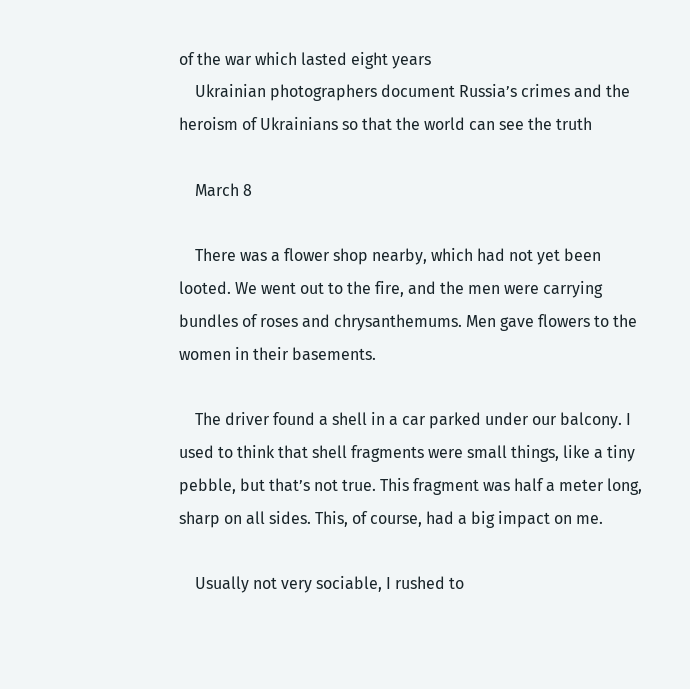of the war which lasted eight years
    Ukrainian photographers document Russia’s crimes and the heroism of Ukrainians so that the world can see the truth

    March 8

    There was a flower shop nearby, which had not yet been looted. We went out to the fire, and the men were carrying bundles of roses and chrysanthemums. Men gave flowers to the women in their basements.

    The driver found a shell in a car parked under our balcony. I used to think that shell fragments were small things, like a tiny pebble, but that’s not true. This fragment was half a meter long, sharp on all sides. This, of course, had a big impact on me.

    Usually not very sociable, I rushed to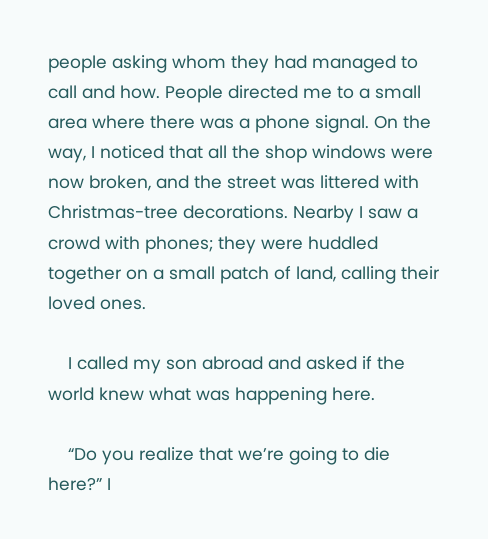people asking whom they had managed to call and how. People directed me to a small area where there was a phone signal. On the way, I noticed that all the shop windows were now broken, and the street was littered with Christmas-tree decorations. Nearby I saw a crowd with phones; they were huddled together on a small patch of land, calling their loved ones.

    I called my son abroad and asked if the world knew what was happening here.

    “Do you realize that we’re going to die here?” I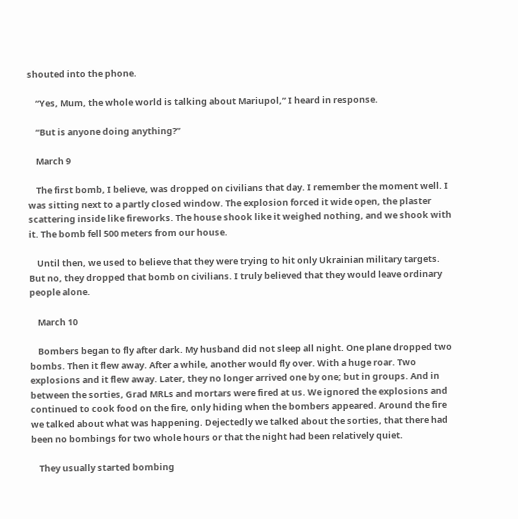shouted into the phone.

    “Yes, Mum, the whole world is talking about Mariupol,” I heard in response.

    “But is anyone doing anything?”

    March 9

    The first bomb, I believe, was dropped on civilians that day. I remember the moment well. I was sitting next to a partly closed window. The explosion forced it wide open, the plaster scattering inside like fireworks. The house shook like it weighed nothing, and we shook with it. The bomb fell 500 meters from our house.

    Until then, we used to believe that they were trying to hit only Ukrainian military targets. But no, they dropped that bomb on civilians. I truly believed that they would leave ordinary people alone.

    March 10

    Bombers began to fly after dark. My husband did not sleep all night. One plane dropped two bombs. Then it flew away. After a while, another would fly over. With a huge roar. Two explosions and it flew away. Later, they no longer arrived one by one; but in groups. And in between the sorties, Grad MRLs and mortars were fired at us. We ignored the explosions and continued to cook food on the fire, only hiding when the bombers appeared. Around the fire we talked about what was happening. Dejectedly we talked about the sorties, that there had been no bombings for two whole hours or that the night had been relatively quiet.

    They usually started bombing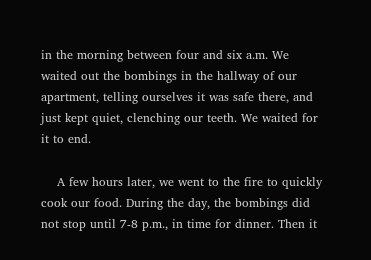in the morning between four and six a.m. We waited out the bombings in the hallway of our apartment, telling ourselves it was safe there, and just kept quiet, clenching our teeth. We waited for it to end.

    A few hours later, we went to the fire to quickly cook our food. During the day, the bombings did not stop until 7-8 p.m., in time for dinner. Then it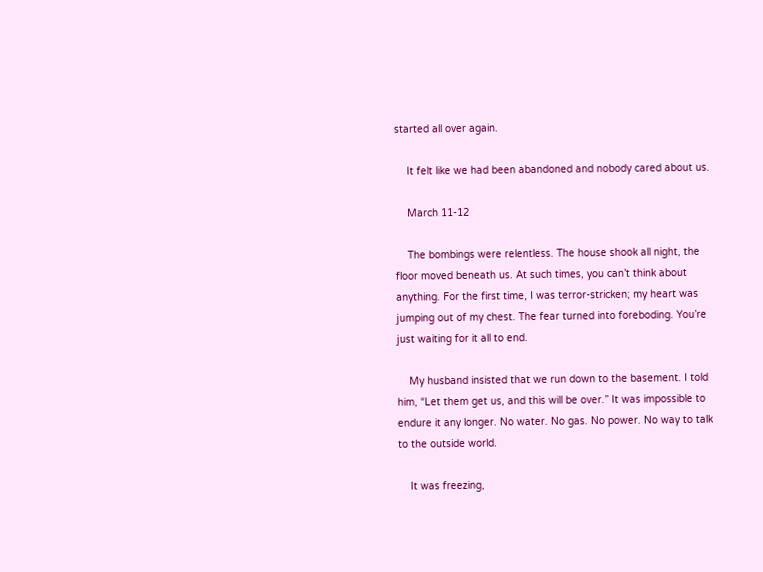started all over again.

    It felt like we had been abandoned and nobody cared about us.

    March 11-12

    The bombings were relentless. The house shook all night, the floor moved beneath us. At such times, you can’t think about anything. For the first time, I was terror-stricken; my heart was jumping out of my chest. The fear turned into foreboding. You’re just waiting for it all to end.

    My husband insisted that we run down to the basement. I told him, “Let them get us, and this will be over.” It was impossible to endure it any longer. No water. No gas. No power. No way to talk to the outside world.

    It was freezing,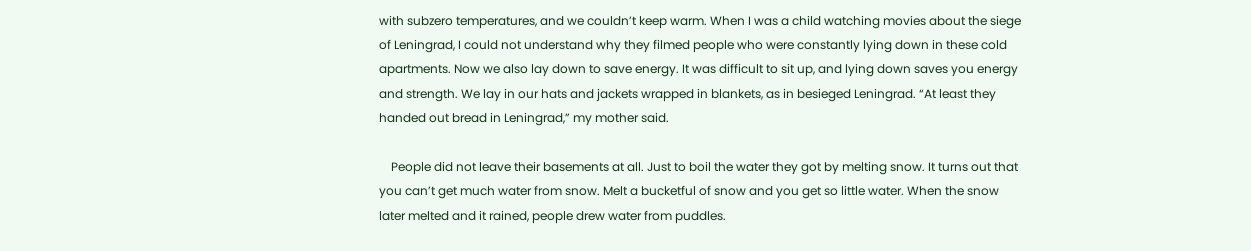with subzero temperatures, and we couldn’t keep warm. When I was a child watching movies about the siege of Leningrad, I could not understand why they filmed people who were constantly lying down in these cold apartments. Now we also lay down to save energy. It was difficult to sit up, and lying down saves you energy and strength. We lay in our hats and jackets wrapped in blankets, as in besieged Leningrad. “At least they handed out bread in Leningrad,” my mother said.

    People did not leave their basements at all. Just to boil the water they got by melting snow. It turns out that you can’t get much water from snow. Melt a bucketful of snow and you get so little water. When the snow later melted and it rained, people drew water from puddles.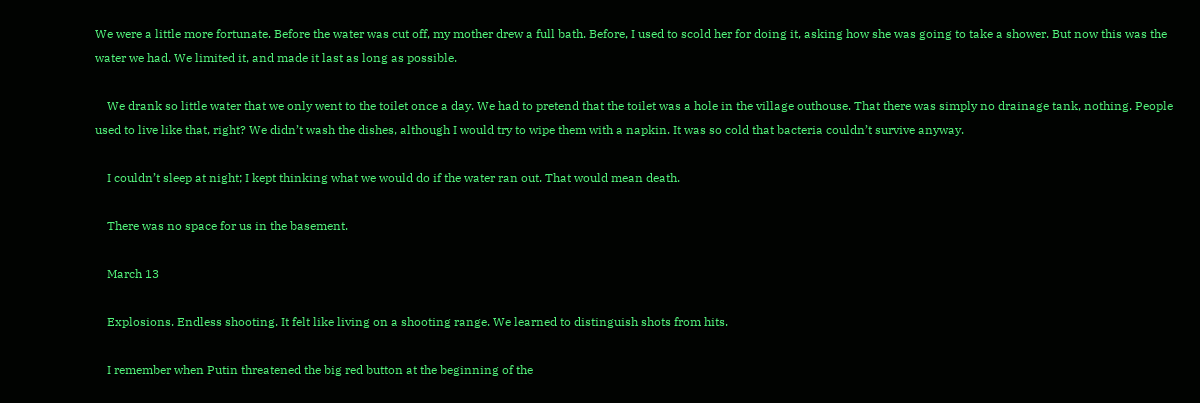We were a little more fortunate. Before the water was cut off, my mother drew a full bath. Before, I used to scold her for doing it, asking how she was going to take a shower. But now this was the water we had. We limited it, and made it last as long as possible.

    We drank so little water that we only went to the toilet once a day. We had to pretend that the toilet was a hole in the village outhouse. That there was simply no drainage tank, nothing. People used to live like that, right? We didn’t wash the dishes, although I would try to wipe them with a napkin. It was so cold that bacteria couldn’t survive anyway.

    I couldn’t sleep at night; I kept thinking what we would do if the water ran out. That would mean death.

    There was no space for us in the basement.

    March 13

    Explosions. Endless shooting. It felt like living on a shooting range. We learned to distinguish shots from hits.

    I remember when Putin threatened the big red button at the beginning of the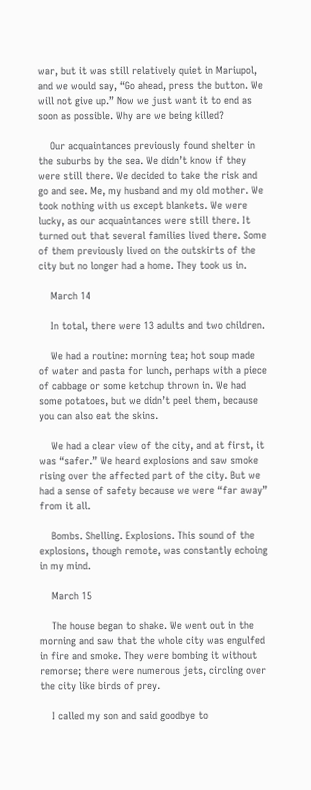war, but it was still relatively quiet in Mariupol, and we would say, “Go ahead, press the button. We will not give up.” Now we just want it to end as soon as possible. Why are we being killed?

    Our acquaintances previously found shelter in the suburbs by the sea. We didn’t know if they were still there. We decided to take the risk and go and see. Me, my husband and my old mother. We took nothing with us except blankets. We were lucky, as our acquaintances were still there. It turned out that several families lived there. Some of them previously lived on the outskirts of the city but no longer had a home. They took us in.

    March 14

    In total, there were 13 adults and two children.

    We had a routine: morning tea; hot soup made of water and pasta for lunch, perhaps with a piece of cabbage or some ketchup thrown in. We had some potatoes, but we didn’t peel them, because you can also eat the skins.

    We had a clear view of the city, and at first, it was “safer.” We heard explosions and saw smoke rising over the affected part of the city. But we had a sense of safety because we were “far away” from it all.

    Bombs. Shelling. Explosions. This sound of the explosions, though remote, was constantly echoing in my mind.

    March 15

    The house began to shake. We went out in the morning and saw that the whole city was engulfed in fire and smoke. They were bombing it without remorse; there were numerous jets, circling over the city like birds of prey.

    I called my son and said goodbye to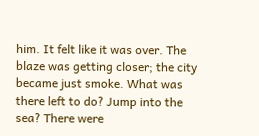him. It felt like it was over. The blaze was getting closer; the city became just smoke. What was there left to do? Jump into the sea? There were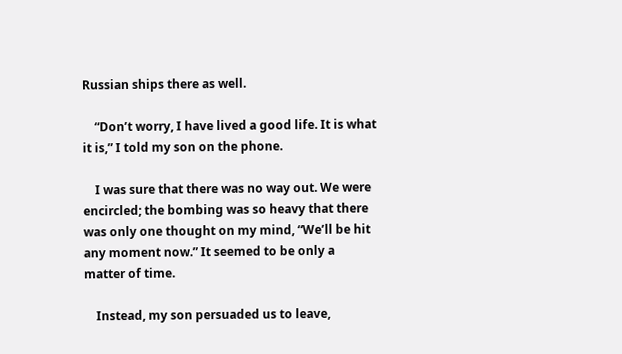Russian ships there as well.

    “Don’t worry, I have lived a good life. It is what it is,” I told my son on the phone.

    I was sure that there was no way out. We were encircled; the bombing was so heavy that there was only one thought on my mind, “We’ll be hit any moment now.” It seemed to be only a matter of time.

    Instead, my son persuaded us to leave,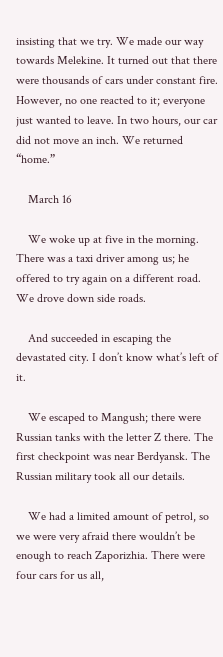insisting that we try. We made our way towards Melekine. It turned out that there were thousands of cars under constant fire. However, no one reacted to it; everyone just wanted to leave. In two hours, our car did not move an inch. We returned “home.”

    March 16

    We woke up at five in the morning. There was a taxi driver among us; he offered to try again on a different road. We drove down side roads.

    And succeeded in escaping the devastated city. I don’t know what’s left of it.

    We escaped to Mangush; there were Russian tanks with the letter Z there. The first checkpoint was near Berdyansk. The Russian military took all our details.

    We had a limited amount of petrol, so we were very afraid there wouldn’t be enough to reach Zaporizhia. There were four cars for us all,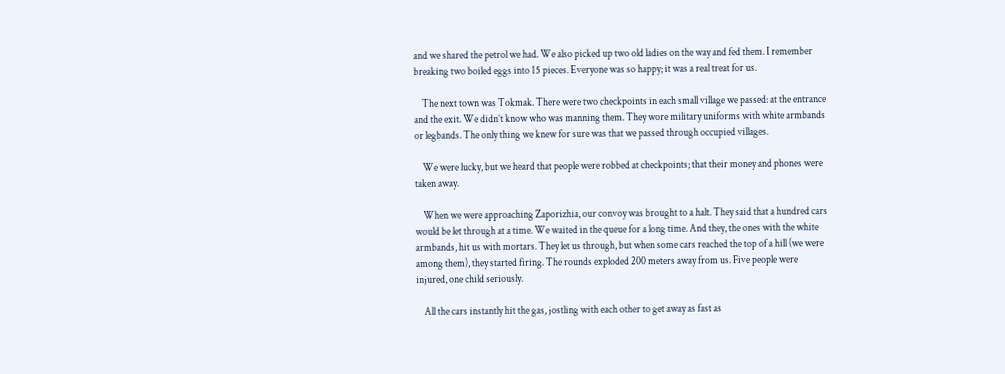and we shared the petrol we had. We also picked up two old ladies on the way and fed them. I remember breaking two boiled eggs into 15 pieces. Everyone was so happy; it was a real treat for us.

    The next town was Tokmak. There were two checkpoints in each small village we passed: at the entrance and the exit. We didn’t know who was manning them. They wore military uniforms with white armbands or legbands. The only thing we knew for sure was that we passed through occupied villages.

    We were lucky, but we heard that people were robbed at checkpoints; that their money and phones were taken away.

    When we were approaching Zaporizhia, our convoy was brought to a halt. They said that a hundred cars would be let through at a time. We waited in the queue for a long time. And they, the ones with the white armbands, hit us with mortars. They let us through, but when some cars reached the top of a hill (we were among them), they started firing. The rounds exploded 200 meters away from us. Five people were injured, one child seriously.

    All the cars instantly hit the gas, jostling with each other to get away as fast as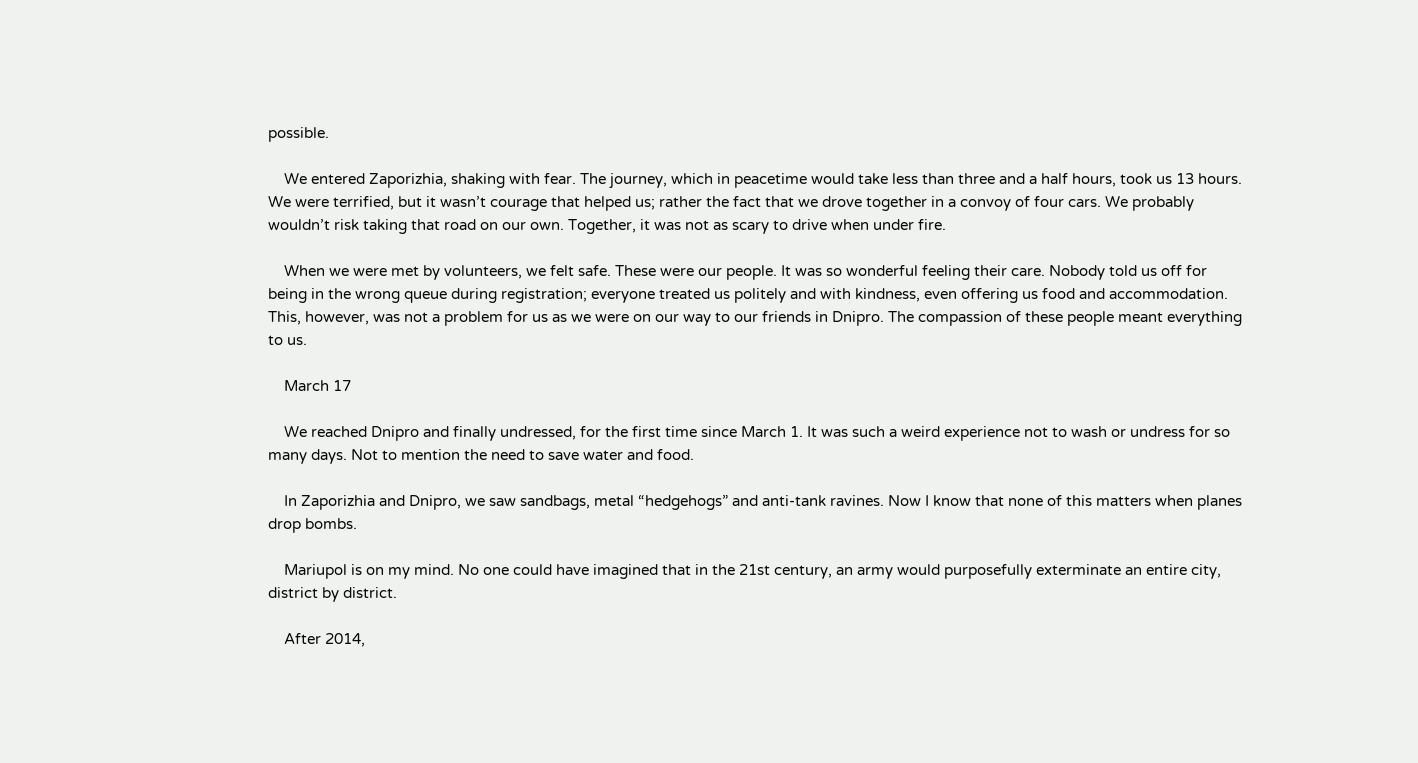possible.

    We entered Zaporizhia, shaking with fear. The journey, which in peacetime would take less than three and a half hours, took us 13 hours. We were terrified, but it wasn’t courage that helped us; rather the fact that we drove together in a convoy of four cars. We probably wouldn’t risk taking that road on our own. Together, it was not as scary to drive when under fire.

    When we were met by volunteers, we felt safe. These were our people. It was so wonderful feeling their care. Nobody told us off for being in the wrong queue during registration; everyone treated us politely and with kindness, even offering us food and accommodation. This, however, was not a problem for us as we were on our way to our friends in Dnipro. The compassion of these people meant everything to us.

    March 17

    We reached Dnipro and finally undressed, for the first time since March 1. It was such a weird experience not to wash or undress for so many days. Not to mention the need to save water and food.

    In Zaporizhia and Dnipro, we saw sandbags, metal “hedgehogs” and anti-tank ravines. Now I know that none of this matters when planes drop bombs.

    Mariupol is on my mind. No one could have imagined that in the 21st century, an army would purposefully exterminate an entire city, district by district.

    After 2014,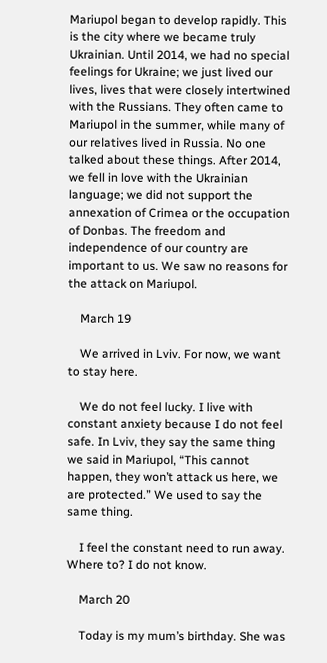Mariupol began to develop rapidly. This is the city where we became truly Ukrainian. Until 2014, we had no special feelings for Ukraine; we just lived our lives, lives that were closely intertwined with the Russians. They often came to Mariupol in the summer, while many of our relatives lived in Russia. No one talked about these things. After 2014, we fell in love with the Ukrainian language; we did not support the annexation of Crimea or the occupation of Donbas. The freedom and independence of our country are important to us. We saw no reasons for the attack on Mariupol.

    March 19

    We arrived in Lviv. For now, we want to stay here.

    We do not feel lucky. I live with constant anxiety because I do not feel safe. In Lviv, they say the same thing we said in Mariupol, “This cannot happen, they won’t attack us here, we are protected.” We used to say the same thing.

    I feel the constant need to run away. Where to? I do not know.

    March 20

    Today is my mum’s birthday. She was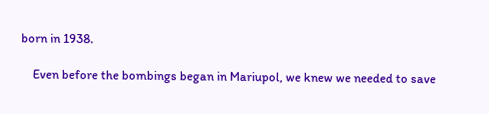born in 1938.

    Even before the bombings began in Mariupol, we knew we needed to save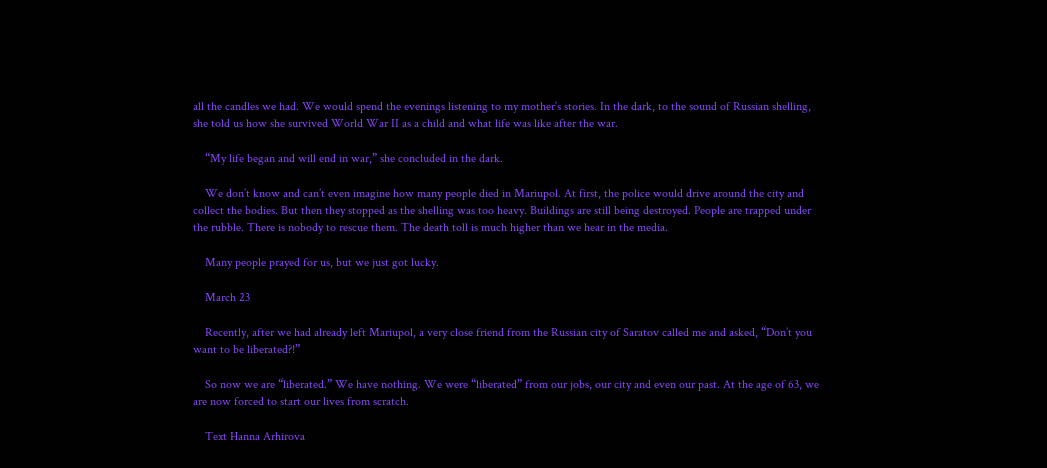all the candles we had. We would spend the evenings listening to my mother’s stories. In the dark, to the sound of Russian shelling, she told us how she survived World War II as a child and what life was like after the war.

    “My life began and will end in war,” she concluded in the dark.

    We don’t know and can’t even imagine how many people died in Mariupol. At first, the police would drive around the city and collect the bodies. But then they stopped as the shelling was too heavy. Buildings are still being destroyed. People are trapped under the rubble. There is nobody to rescue them. The death toll is much higher than we hear in the media.

    Many people prayed for us, but we just got lucky.

    March 23

    Recently, after we had already left Mariupol, a very close friend from the Russian city of Saratov called me and asked, “Don’t you want to be liberated?!”

    So now we are “liberated.” We have nothing. We were “liberated” from our jobs, our city and even our past. At the age of 63, we are now forced to start our lives from scratch.

    Text Hanna Arhirova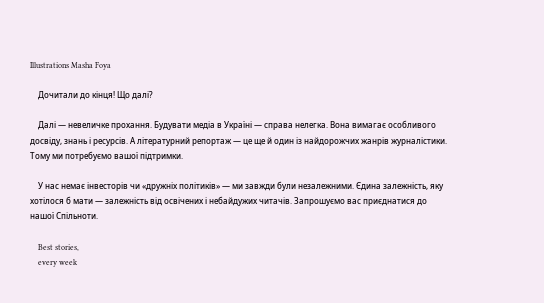Illustrations Masha Foya

    Дочитали до кінця! Що далі?

    Далі — невеличке прохання. Будувати медіа в Україні — справа нелегка. Вона вимагає особливого досвіду, знань і ресурсів. А літературний репортаж — це ще й один із найдорожчих жанрів журналістики. Тому ми потребуємо вашої підтримки.

    У нас немає інвесторів чи «дружніх політиків» — ми завжди були незалежними. Єдина залежність, яку хотілося б мати — залежність від освічених і небайдужих читачів. Запрошуємо вас приєднатися до нашої Спільноти.

    Best stories,
    every week